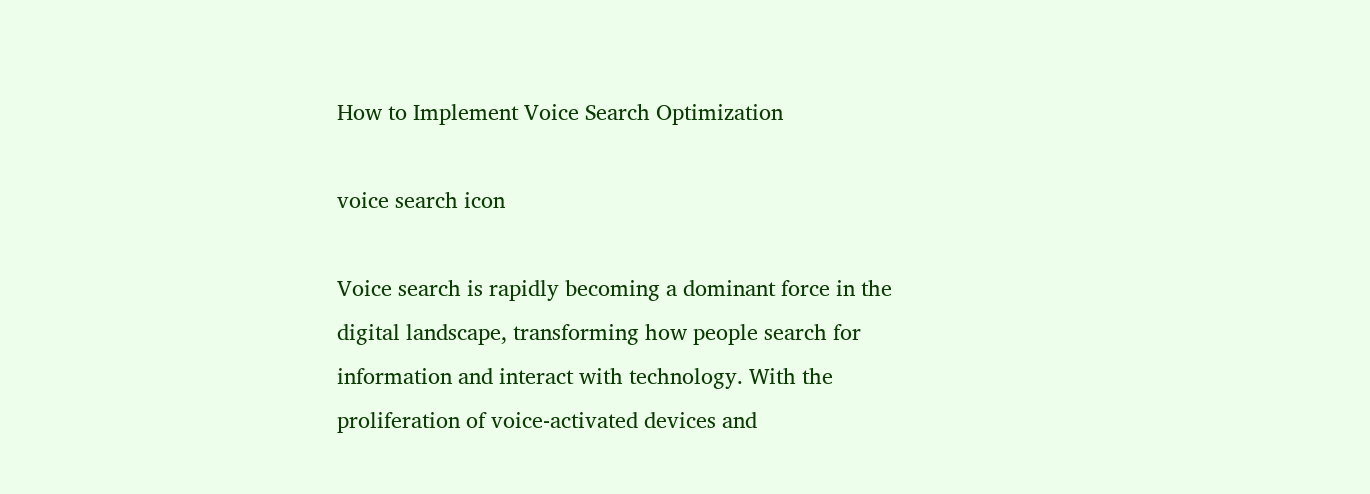How to Implement Voice Search Optimization

voice search icon

Voice search is rapidly becoming a dominant force in the digital landscape, transforming how people search for information and interact with technology. With the proliferation of voice-activated devices and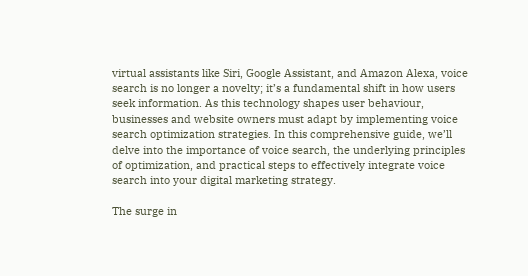virtual assistants like Siri, Google Assistant, and Amazon Alexa, voice search is no longer a novelty; it’s a fundamental shift in how users seek information. As this technology shapes user behaviour, businesses and website owners must adapt by implementing voice search optimization strategies. In this comprehensive guide, we’ll delve into the importance of voice search, the underlying principles of optimization, and practical steps to effectively integrate voice search into your digital marketing strategy.

The surge in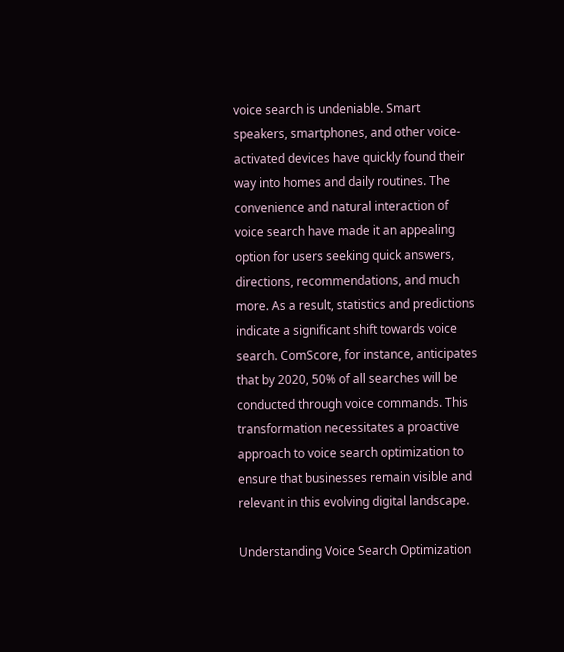voice search is undeniable. Smart speakers, smartphones, and other voice-activated devices have quickly found their way into homes and daily routines. The convenience and natural interaction of voice search have made it an appealing option for users seeking quick answers, directions, recommendations, and much more. As a result, statistics and predictions indicate a significant shift towards voice search. ComScore, for instance, anticipates that by 2020, 50% of all searches will be conducted through voice commands. This transformation necessitates a proactive approach to voice search optimization to ensure that businesses remain visible and relevant in this evolving digital landscape.

Understanding Voice Search Optimization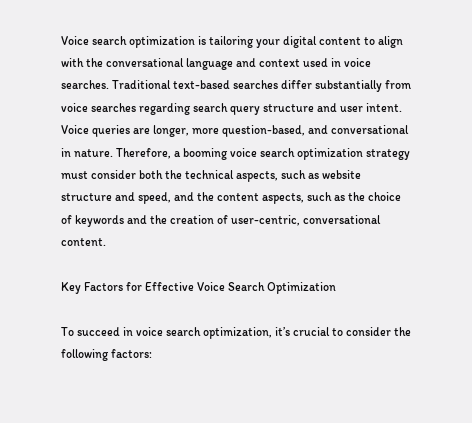Voice search optimization is tailoring your digital content to align with the conversational language and context used in voice searches. Traditional text-based searches differ substantially from voice searches regarding search query structure and user intent. Voice queries are longer, more question-based, and conversational in nature. Therefore, a booming voice search optimization strategy must consider both the technical aspects, such as website structure and speed, and the content aspects, such as the choice of keywords and the creation of user-centric, conversational content.

Key Factors for Effective Voice Search Optimization

To succeed in voice search optimization, it’s crucial to consider the following factors: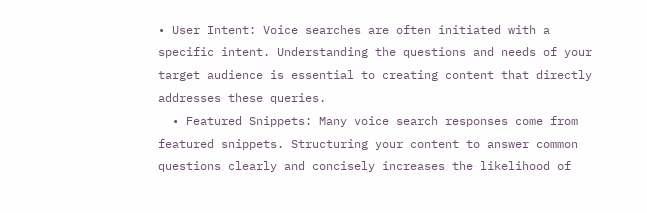• User Intent: Voice searches are often initiated with a specific intent. Understanding the questions and needs of your target audience is essential to creating content that directly addresses these queries.
  • Featured Snippets: Many voice search responses come from featured snippets. Structuring your content to answer common questions clearly and concisely increases the likelihood of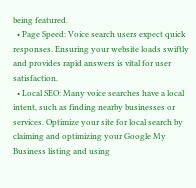being featured.
  • Page Speed: Voice search users expect quick responses. Ensuring your website loads swiftly and provides rapid answers is vital for user satisfaction.
  • Local SEO: Many voice searches have a local intent, such as finding nearby businesses or services. Optimize your site for local search by claiming and optimizing your Google My Business listing and using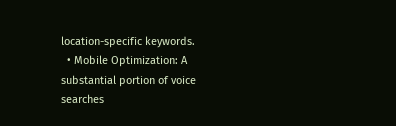location-specific keywords.
  • Mobile Optimization: A substantial portion of voice searches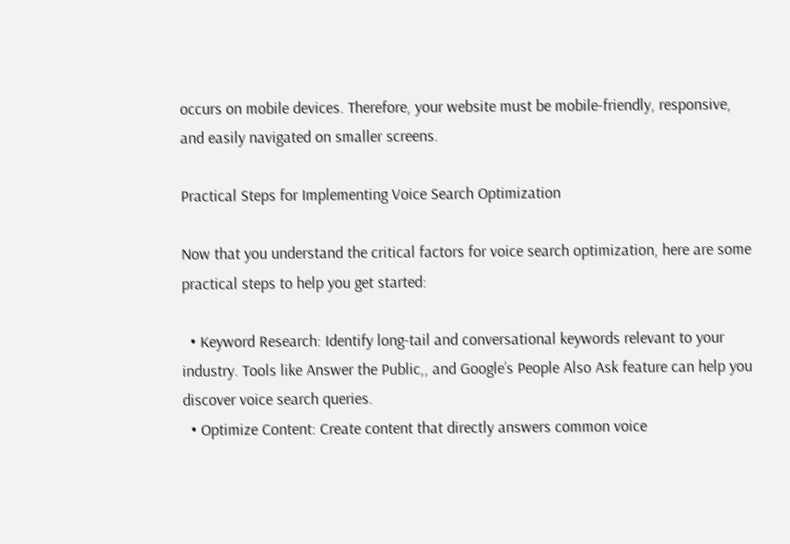occurs on mobile devices. Therefore, your website must be mobile-friendly, responsive, and easily navigated on smaller screens.

Practical Steps for Implementing Voice Search Optimization

Now that you understand the critical factors for voice search optimization, here are some practical steps to help you get started:

  • Keyword Research: Identify long-tail and conversational keywords relevant to your industry. Tools like Answer the Public,, and Google’s People Also Ask feature can help you discover voice search queries.
  • Optimize Content: Create content that directly answers common voice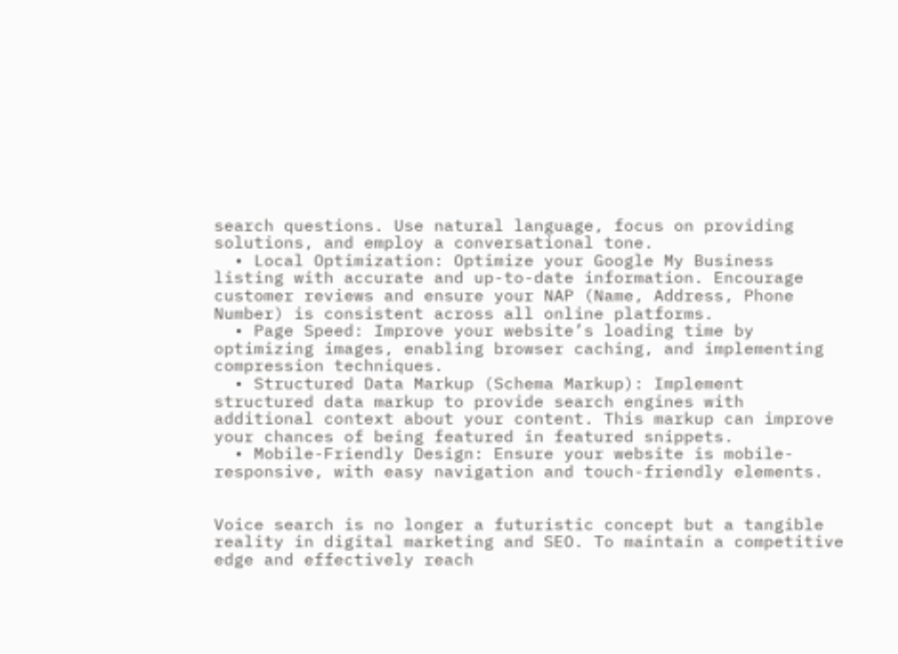search questions. Use natural language, focus on providing solutions, and employ a conversational tone.
  • Local Optimization: Optimize your Google My Business listing with accurate and up-to-date information. Encourage customer reviews and ensure your NAP (Name, Address, Phone Number) is consistent across all online platforms.
  • Page Speed: Improve your website’s loading time by optimizing images, enabling browser caching, and implementing compression techniques.
  • Structured Data Markup (Schema Markup): Implement structured data markup to provide search engines with additional context about your content. This markup can improve your chances of being featured in featured snippets.
  • Mobile-Friendly Design: Ensure your website is mobile-responsive, with easy navigation and touch-friendly elements.


Voice search is no longer a futuristic concept but a tangible reality in digital marketing and SEO. To maintain a competitive edge and effectively reach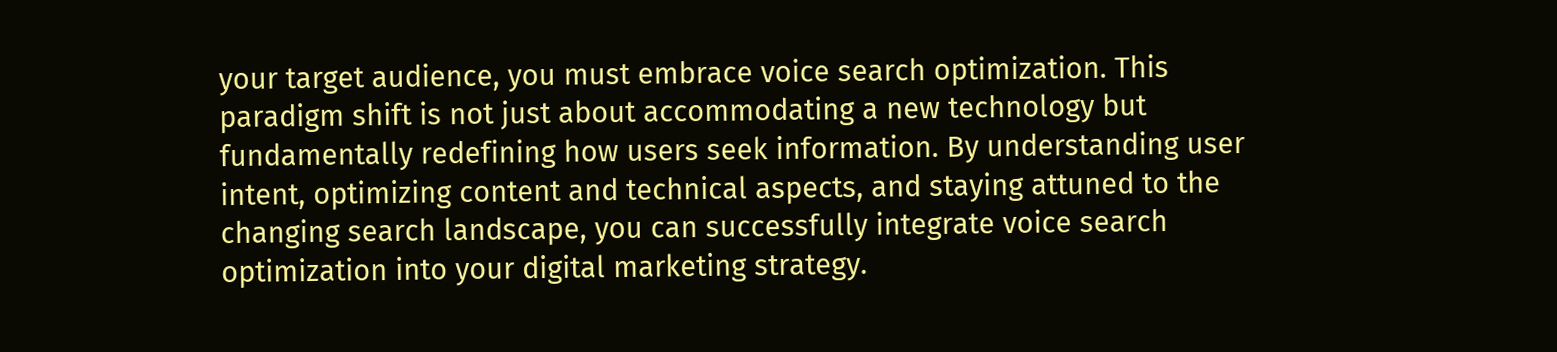your target audience, you must embrace voice search optimization. This paradigm shift is not just about accommodating a new technology but fundamentally redefining how users seek information. By understanding user intent, optimizing content and technical aspects, and staying attuned to the changing search landscape, you can successfully integrate voice search optimization into your digital marketing strategy.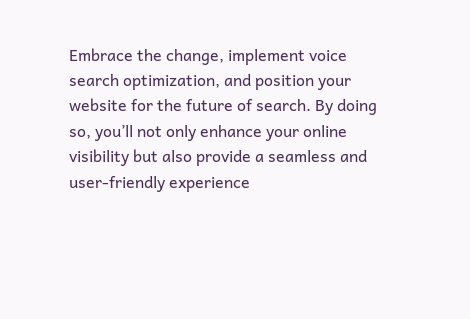Embrace the change, implement voice search optimization, and position your website for the future of search. By doing so, you’ll not only enhance your online visibility but also provide a seamless and user-friendly experience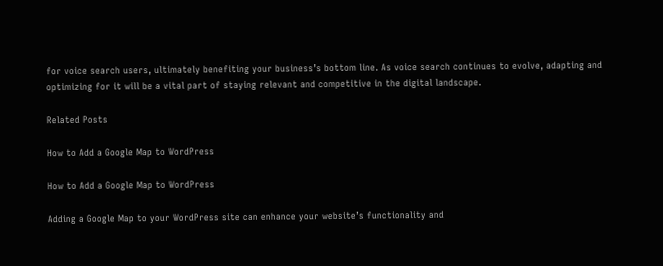for voice search users, ultimately benefiting your business’s bottom line. As voice search continues to evolve, adapting and optimizing for it will be a vital part of staying relevant and competitive in the digital landscape.

Related Posts

How to Add a Google Map to WordPress

How to Add a Google Map to WordPress

Adding a Google Map to your WordPress site can enhance your website’s functionality and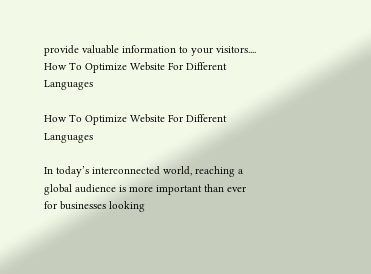provide valuable information to your visitors....
How To Optimize Website For Different Languages

How To Optimize Website For Different Languages

In today’s interconnected world, reaching a global audience is more important than ever for businesses looking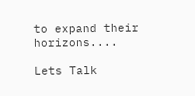to expand their horizons....

Lets Talk